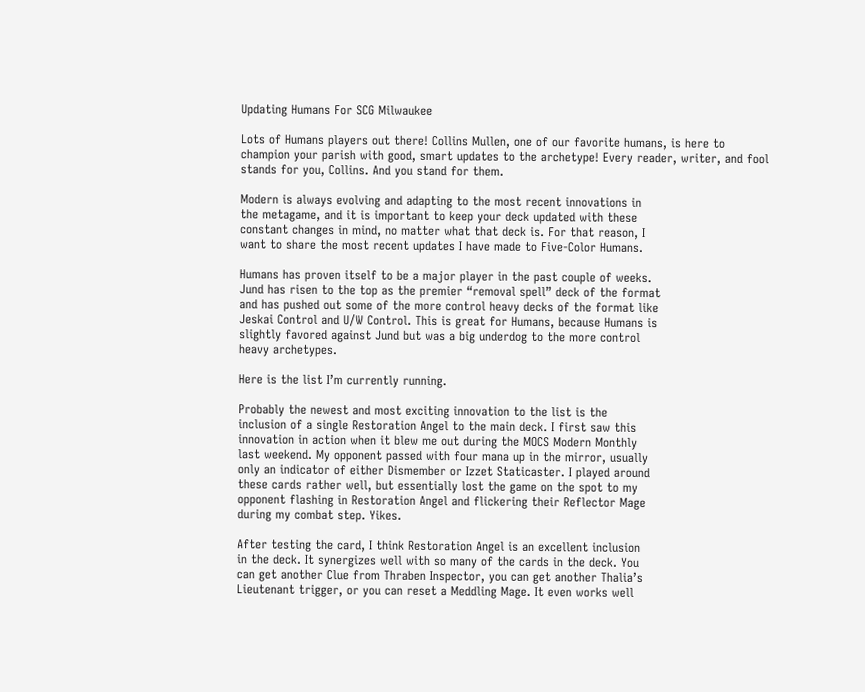Updating Humans For SCG Milwaukee

Lots of Humans players out there! Collins Mullen, one of our favorite humans, is here to champion your parish with good, smart updates to the archetype! Every reader, writer, and fool stands for you, Collins. And you stand for them.

Modern is always evolving and adapting to the most recent innovations in
the metagame, and it is important to keep your deck updated with these
constant changes in mind, no matter what that deck is. For that reason, I
want to share the most recent updates I have made to Five-Color Humans.

Humans has proven itself to be a major player in the past couple of weeks.
Jund has risen to the top as the premier “removal spell” deck of the format
and has pushed out some of the more control heavy decks of the format like
Jeskai Control and U/W Control. This is great for Humans, because Humans is
slightly favored against Jund but was a big underdog to the more control
heavy archetypes.

Here is the list I’m currently running.

Probably the newest and most exciting innovation to the list is the
inclusion of a single Restoration Angel to the main deck. I first saw this
innovation in action when it blew me out during the MOCS Modern Monthly
last weekend. My opponent passed with four mana up in the mirror, usually
only an indicator of either Dismember or Izzet Staticaster. I played around
these cards rather well, but essentially lost the game on the spot to my
opponent flashing in Restoration Angel and flickering their Reflector Mage
during my combat step. Yikes.

After testing the card, I think Restoration Angel is an excellent inclusion
in the deck. It synergizes well with so many of the cards in the deck. You
can get another Clue from Thraben Inspector, you can get another Thalia’s
Lieutenant trigger, or you can reset a Meddling Mage. It even works well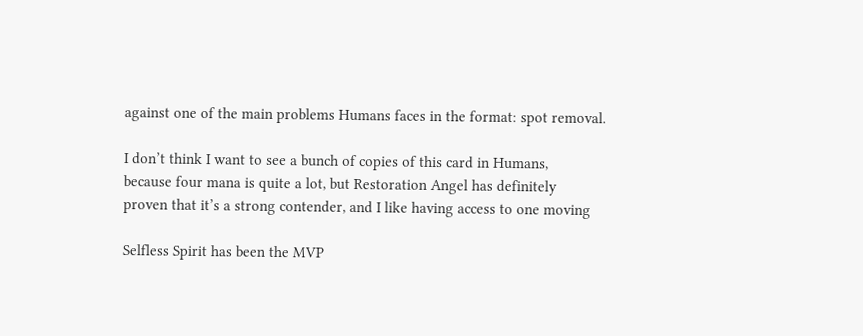against one of the main problems Humans faces in the format: spot removal.

I don’t think I want to see a bunch of copies of this card in Humans,
because four mana is quite a lot, but Restoration Angel has definitely
proven that it’s a strong contender, and I like having access to one moving

Selfless Spirit has been the MVP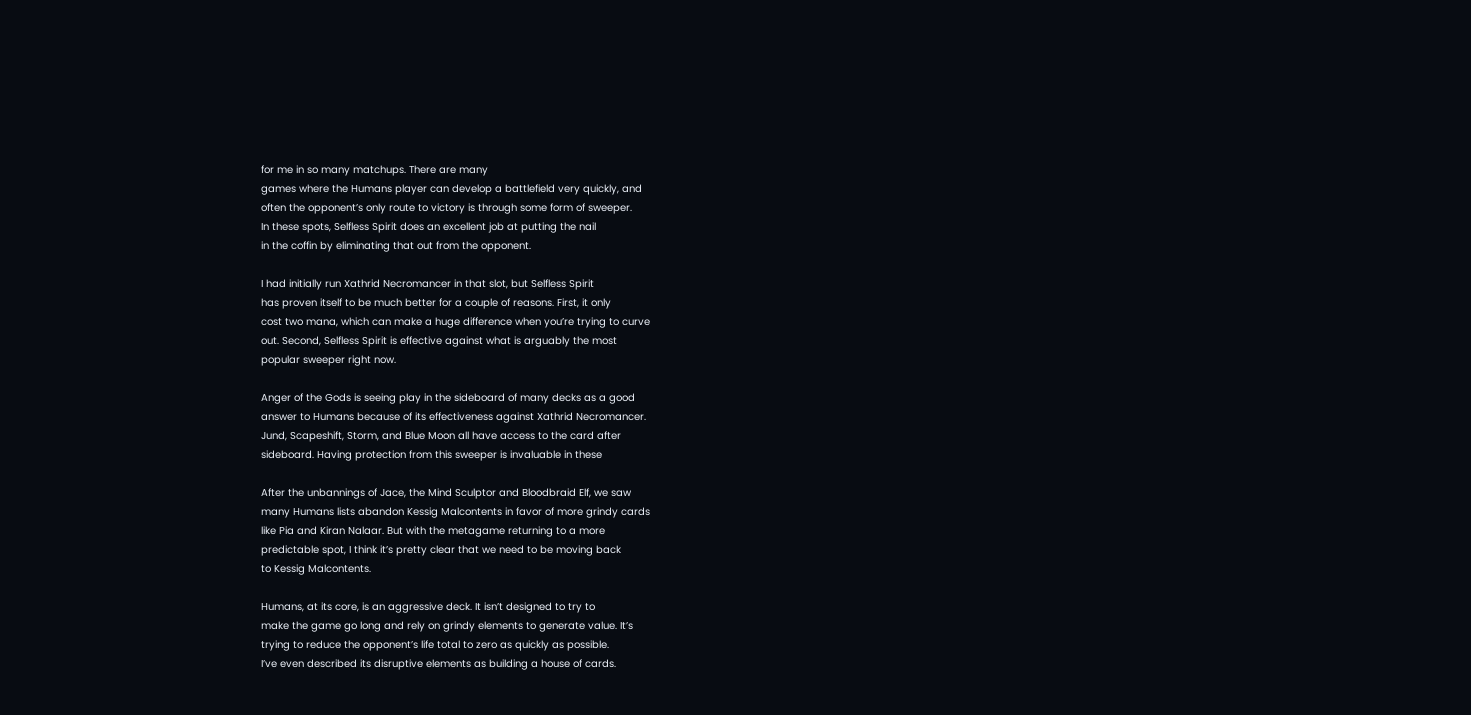for me in so many matchups. There are many
games where the Humans player can develop a battlefield very quickly, and
often the opponent’s only route to victory is through some form of sweeper.
In these spots, Selfless Spirit does an excellent job at putting the nail
in the coffin by eliminating that out from the opponent.

I had initially run Xathrid Necromancer in that slot, but Selfless Spirit
has proven itself to be much better for a couple of reasons. First, it only
cost two mana, which can make a huge difference when you’re trying to curve
out. Second, Selfless Spirit is effective against what is arguably the most
popular sweeper right now.

Anger of the Gods is seeing play in the sideboard of many decks as a good
answer to Humans because of its effectiveness against Xathrid Necromancer.
Jund, Scapeshift, Storm, and Blue Moon all have access to the card after
sideboard. Having protection from this sweeper is invaluable in these

After the unbannings of Jace, the Mind Sculptor and Bloodbraid Elf, we saw
many Humans lists abandon Kessig Malcontents in favor of more grindy cards
like Pia and Kiran Nalaar. But with the metagame returning to a more
predictable spot, I think it’s pretty clear that we need to be moving back
to Kessig Malcontents.

Humans, at its core, is an aggressive deck. It isn’t designed to try to
make the game go long and rely on grindy elements to generate value. It’s
trying to reduce the opponent’s life total to zero as quickly as possible.
I’ve even described its disruptive elements as building a house of cards.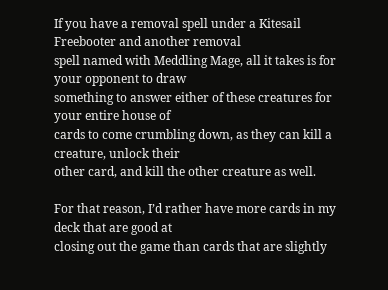If you have a removal spell under a Kitesail Freebooter and another removal
spell named with Meddling Mage, all it takes is for your opponent to draw
something to answer either of these creatures for your entire house of
cards to come crumbling down, as they can kill a creature, unlock their
other card, and kill the other creature as well.

For that reason, I’d rather have more cards in my deck that are good at
closing out the game than cards that are slightly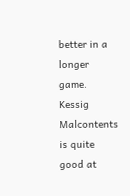better in a longer game.
Kessig Malcontents is quite good at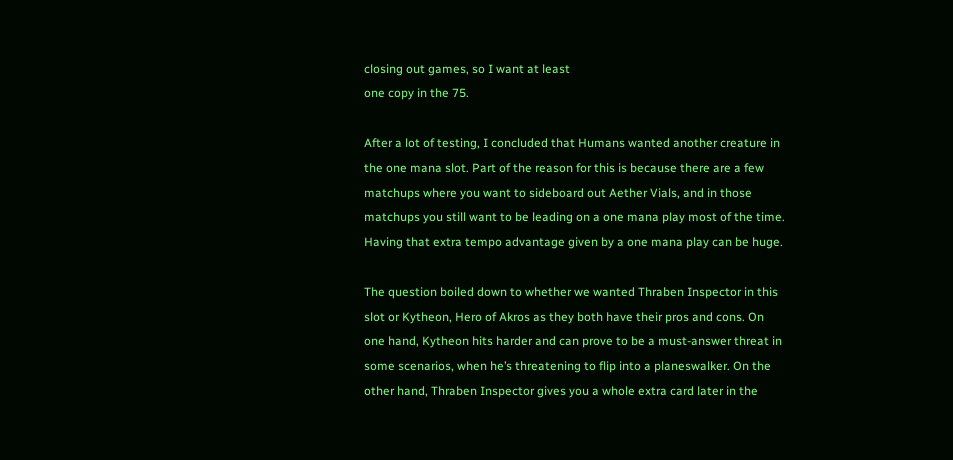closing out games, so I want at least
one copy in the 75.

After a lot of testing, I concluded that Humans wanted another creature in
the one mana slot. Part of the reason for this is because there are a few
matchups where you want to sideboard out Aether Vials, and in those
matchups you still want to be leading on a one mana play most of the time.
Having that extra tempo advantage given by a one mana play can be huge.

The question boiled down to whether we wanted Thraben Inspector in this
slot or Kytheon, Hero of Akros as they both have their pros and cons. On
one hand, Kytheon hits harder and can prove to be a must-answer threat in
some scenarios, when he’s threatening to flip into a planeswalker. On the
other hand, Thraben Inspector gives you a whole extra card later in the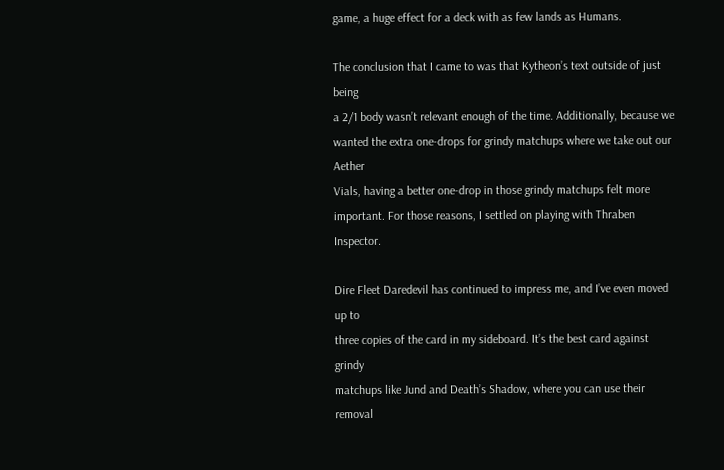game, a huge effect for a deck with as few lands as Humans.

The conclusion that I came to was that Kytheon’s text outside of just being
a 2/1 body wasn’t relevant enough of the time. Additionally, because we
wanted the extra one-drops for grindy matchups where we take out our Aether
Vials, having a better one-drop in those grindy matchups felt more
important. For those reasons, I settled on playing with Thraben Inspector.

Dire Fleet Daredevil has continued to impress me, and I’ve even moved up to
three copies of the card in my sideboard. It’s the best card against grindy
matchups like Jund and Death’s Shadow, where you can use their removal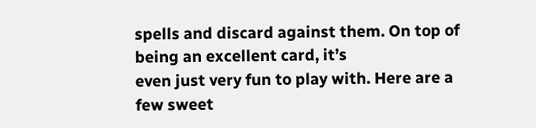spells and discard against them. On top of being an excellent card, it’s
even just very fun to play with. Here are a few sweet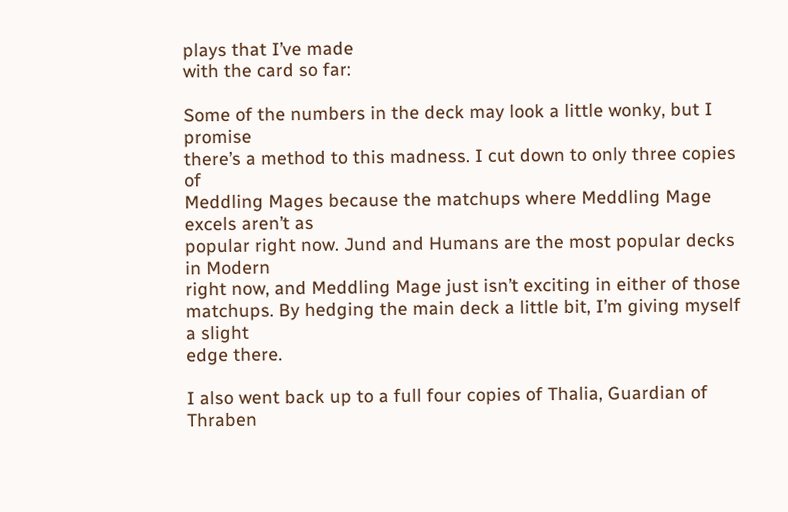plays that I’ve made
with the card so far:

Some of the numbers in the deck may look a little wonky, but I promise
there’s a method to this madness. I cut down to only three copies of
Meddling Mages because the matchups where Meddling Mage excels aren’t as
popular right now. Jund and Humans are the most popular decks in Modern
right now, and Meddling Mage just isn’t exciting in either of those
matchups. By hedging the main deck a little bit, I’m giving myself a slight
edge there.

I also went back up to a full four copies of Thalia, Guardian of Thraben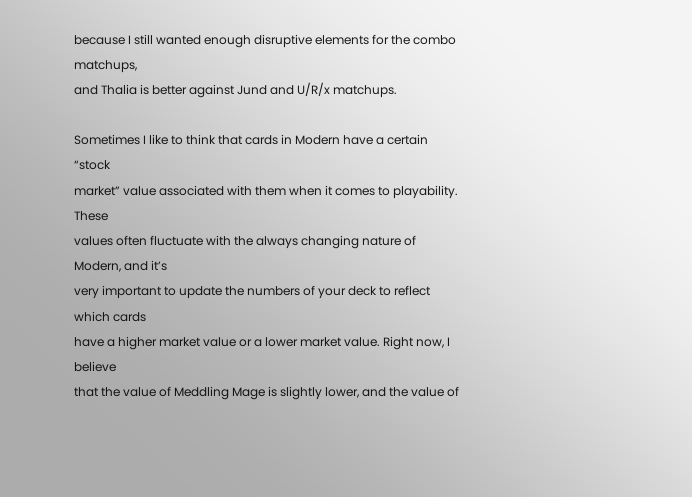because I still wanted enough disruptive elements for the combo matchups,
and Thalia is better against Jund and U/R/x matchups.

Sometimes I like to think that cards in Modern have a certain “stock
market” value associated with them when it comes to playability. These
values often fluctuate with the always changing nature of Modern, and it’s
very important to update the numbers of your deck to reflect which cards
have a higher market value or a lower market value. Right now, I believe
that the value of Meddling Mage is slightly lower, and the value of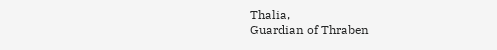Thalia,
Guardian of Thraben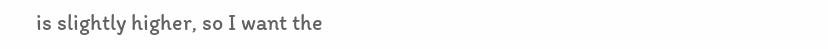is slightly higher, so I want the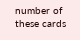number of these cards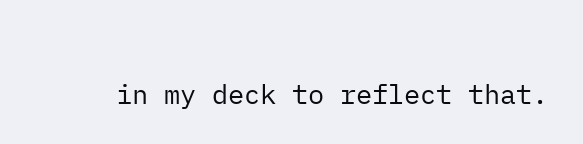in my deck to reflect that.